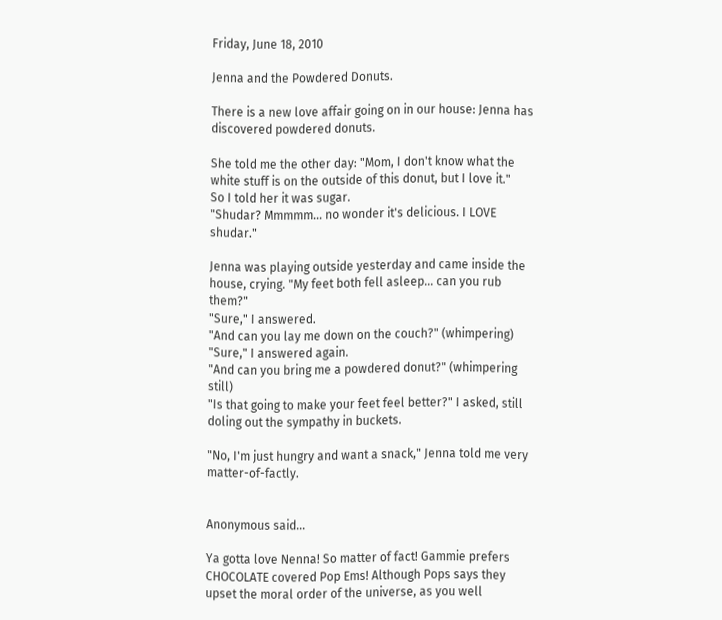Friday, June 18, 2010

Jenna and the Powdered Donuts.

There is a new love affair going on in our house: Jenna has discovered powdered donuts.

She told me the other day: "Mom, I don't know what the white stuff is on the outside of this donut, but I love it."
So I told her it was sugar.
"Shudar? Mmmmm... no wonder it's delicious. I LOVE shudar."

Jenna was playing outside yesterday and came inside the house, crying. "My feet both fell asleep... can you rub them?"
"Sure," I answered.
"And can you lay me down on the couch?" (whimpering)
"Sure," I answered again.
"And can you bring me a powdered donut?" (whimpering still)
"Is that going to make your feet feel better?" I asked, still doling out the sympathy in buckets.

"No, I'm just hungry and want a snack," Jenna told me very matter-of-factly.


Anonymous said...

Ya gotta love Nenna! So matter of fact! Gammie prefers CHOCOLATE covered Pop Ems! Although Pops says they upset the moral order of the universe, as you well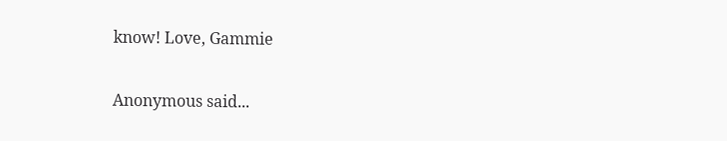know! Love, Gammie

Anonymous said...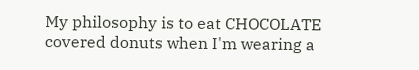My philosophy is to eat CHOCOLATE covered donuts when I'm wearing a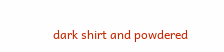dark shirt and powdered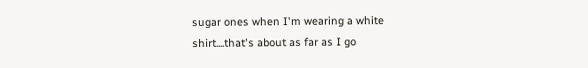sugar ones when I'm wearing a white shirt....that's about as far as I go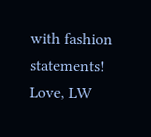with fashion statements! Love, LW